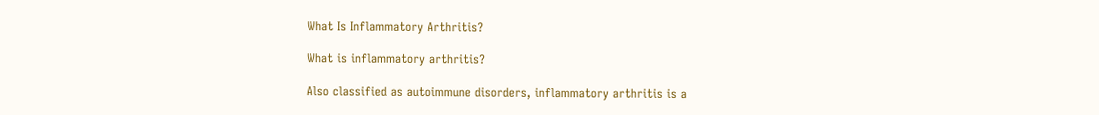What Is Inflammatory Arthritis?

What is inflammatory arthritis?

Also classified as autoimmune disorders, inflammatory arthritis is a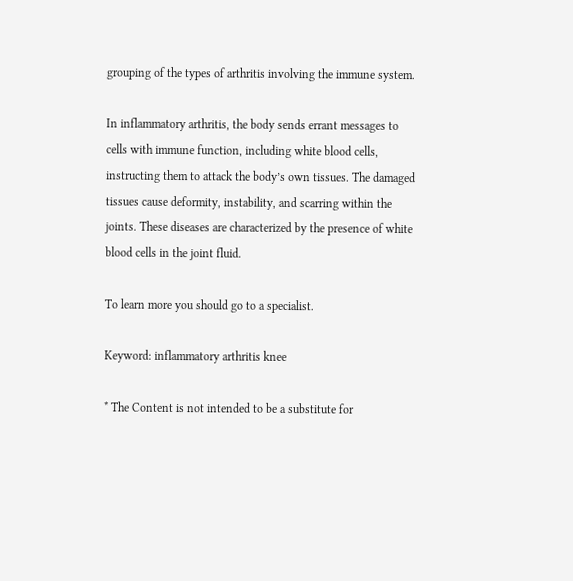grouping of the types of arthritis involving the immune system.

In inflammatory arthritis, the body sends errant messages to cells with immune function, including white blood cells, instructing them to attack the body’s own tissues. The damaged tissues cause deformity, instability, and scarring within the joints. These diseases are characterized by the presence of white blood cells in the joint fluid.

To learn more you should go to a specialist.

Keyword: inflammatory arthritis knee

* The Content is not intended to be a substitute for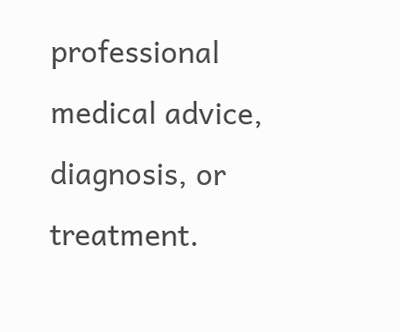professional medical advice, diagnosis, or treatment.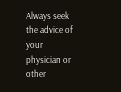Always seek the advice of your physician or other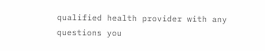qualified health provider with any questions you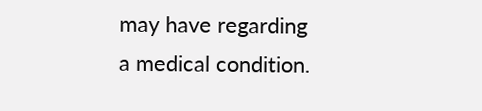may have regarding a medical condition.